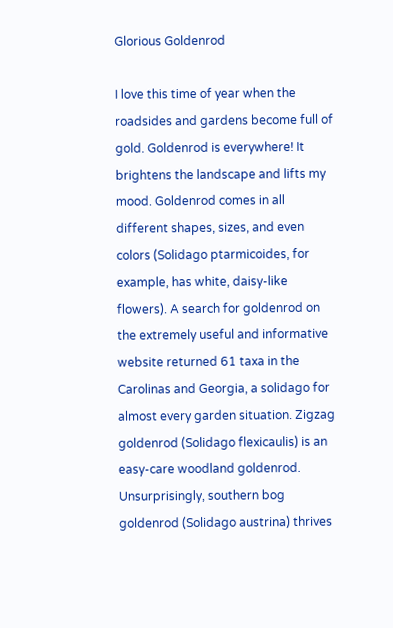Glorious Goldenrod

I love this time of year when the roadsides and gardens become full of gold. Goldenrod is everywhere! It brightens the landscape and lifts my mood. Goldenrod comes in all different shapes, sizes, and even colors (Solidago ptarmicoides, for example, has white, daisy-like flowers). A search for goldenrod on the extremely useful and informative website returned 61 taxa in the Carolinas and Georgia, a solidago for almost every garden situation. Zigzag goldenrod (Solidago flexicaulis) is an easy-care woodland goldenrod. Unsurprisingly, southern bog goldenrod (Solidago austrina) thrives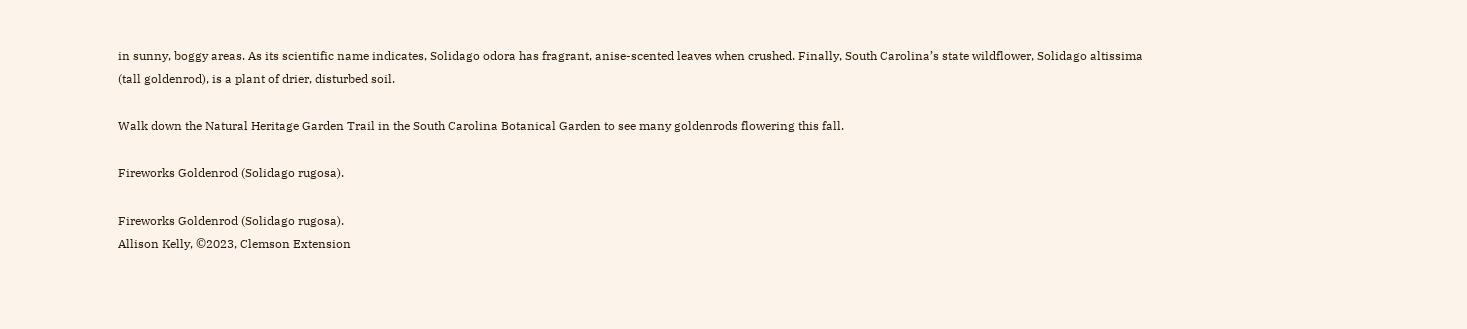in sunny, boggy areas. As its scientific name indicates, Solidago odora has fragrant, anise-scented leaves when crushed. Finally, South Carolina’s state wildflower, Solidago altissima (tall goldenrod), is a plant of drier, disturbed soil.

Walk down the Natural Heritage Garden Trail in the South Carolina Botanical Garden to see many goldenrods flowering this fall.

Fireworks Goldenrod (Solidago rugosa).

Fireworks Goldenrod (Solidago rugosa).
Allison Kelly, ©2023, Clemson Extension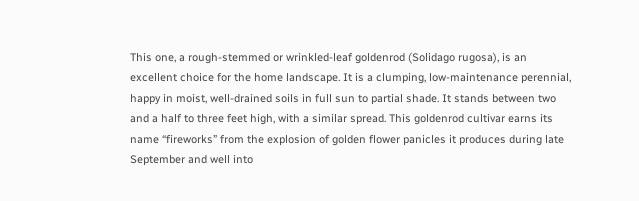This one, a rough-stemmed or wrinkled-leaf goldenrod (Solidago rugosa), is an excellent choice for the home landscape. It is a clumping, low-maintenance perennial, happy in moist, well-drained soils in full sun to partial shade. It stands between two and a half to three feet high, with a similar spread. This goldenrod cultivar earns its name “fireworks” from the explosion of golden flower panicles it produces during late September and well into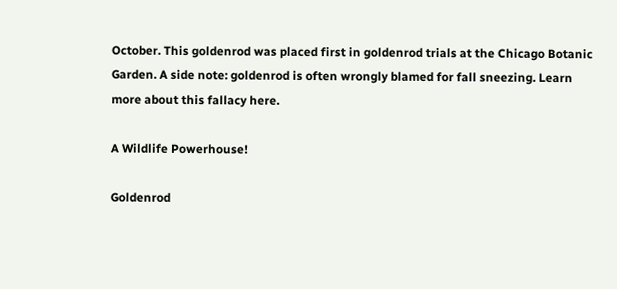October. This goldenrod was placed first in goldenrod trials at the Chicago Botanic Garden. A side note: goldenrod is often wrongly blamed for fall sneezing. Learn more about this fallacy here.

A Wildlife Powerhouse!

Goldenrod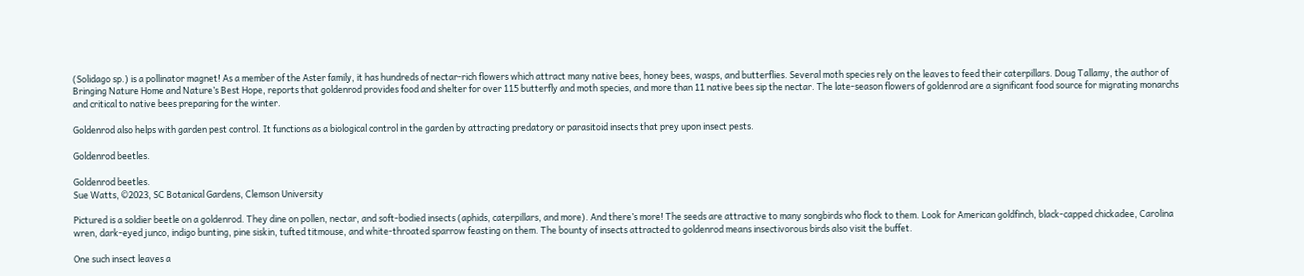(Solidago sp.) is a pollinator magnet! As a member of the Aster family, it has hundreds of nectar-rich flowers which attract many native bees, honey bees, wasps, and butterflies. Several moth species rely on the leaves to feed their caterpillars. Doug Tallamy, the author of Bringing Nature Home and Nature’s Best Hope, reports that goldenrod provides food and shelter for over 115 butterfly and moth species, and more than 11 native bees sip the nectar. The late-season flowers of goldenrod are a significant food source for migrating monarchs and critical to native bees preparing for the winter.

Goldenrod also helps with garden pest control. It functions as a biological control in the garden by attracting predatory or parasitoid insects that prey upon insect pests.

Goldenrod beetles.

Goldenrod beetles.
Sue Watts, ©2023, SC Botanical Gardens, Clemson University

Pictured is a soldier beetle on a goldenrod. They dine on pollen, nectar, and soft-bodied insects (aphids, caterpillars, and more). And there’s more! The seeds are attractive to many songbirds who flock to them. Look for American goldfinch, black-capped chickadee, Carolina wren, dark-eyed junco, indigo bunting, pine siskin, tufted titmouse, and white-throated sparrow feasting on them. The bounty of insects attracted to goldenrod means insectivorous birds also visit the buffet.

One such insect leaves a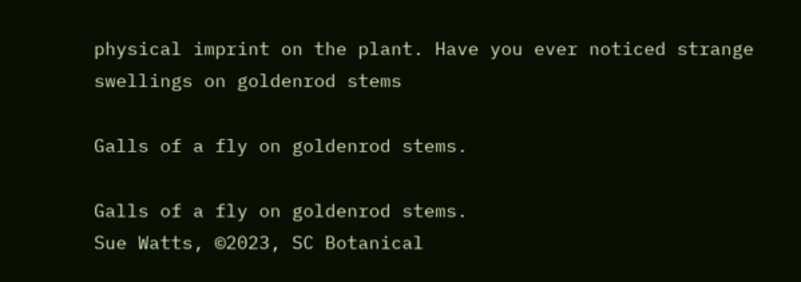physical imprint on the plant. Have you ever noticed strange swellings on goldenrod stems

Galls of a fly on goldenrod stems.

Galls of a fly on goldenrod stems.
Sue Watts, ©2023, SC Botanical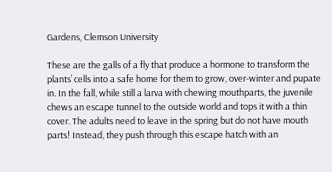Gardens, Clemson University

These are the galls of a fly that produce a hormone to transform the plants’ cells into a safe home for them to grow, over-winter and pupate in. In the fall, while still a larva with chewing mouthparts, the juvenile chews an escape tunnel to the outside world and tops it with a thin cover. The adults need to leave in the spring but do not have mouth parts! Instead, they push through this escape hatch with an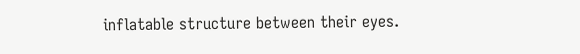inflatable structure between their eyes.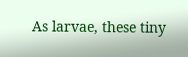As larvae, these tiny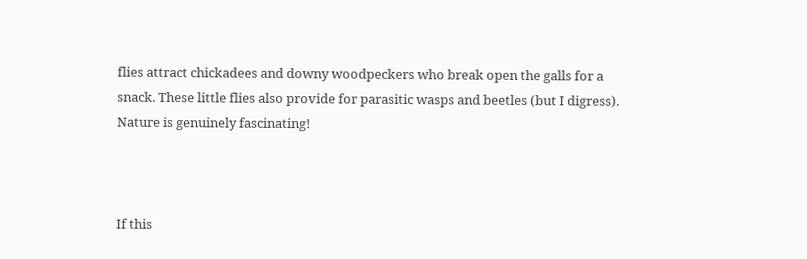flies attract chickadees and downy woodpeckers who break open the galls for a snack. These little flies also provide for parasitic wasps and beetles (but I digress). Nature is genuinely fascinating!



If this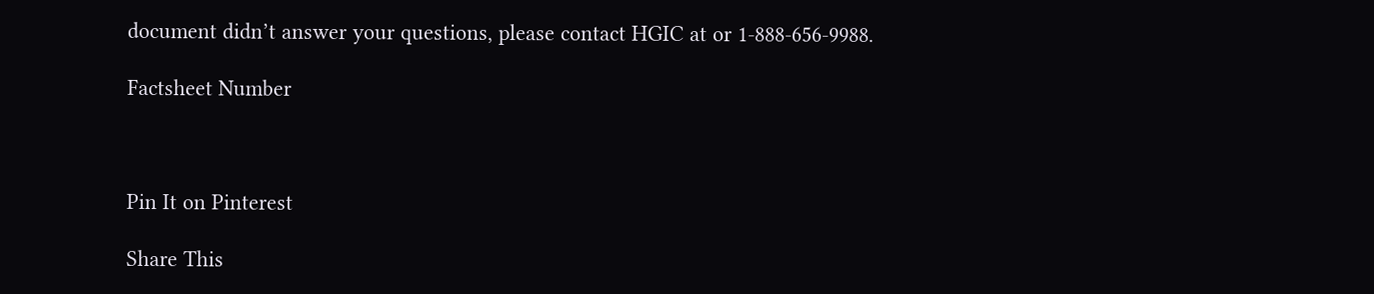document didn’t answer your questions, please contact HGIC at or 1-888-656-9988.

Factsheet Number



Pin It on Pinterest

Share This